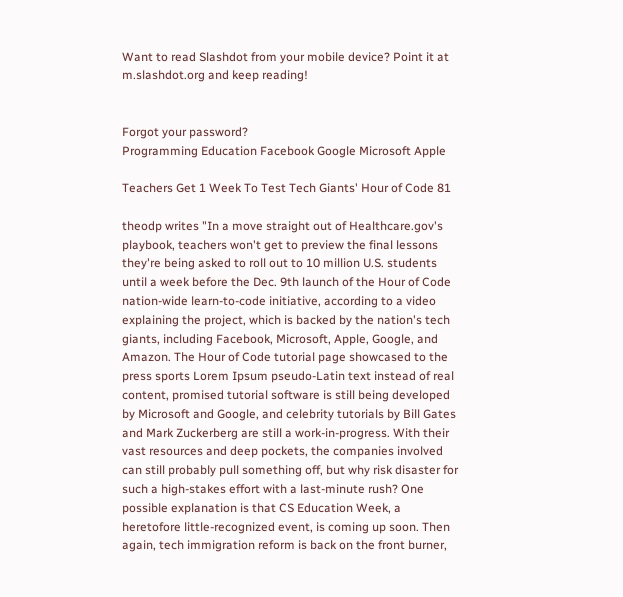Want to read Slashdot from your mobile device? Point it at m.slashdot.org and keep reading!


Forgot your password?
Programming Education Facebook Google Microsoft Apple

Teachers Get 1 Week To Test Tech Giants' Hour of Code 81

theodp writes "In a move straight out of Healthcare.gov's playbook, teachers won't get to preview the final lessons they're being asked to roll out to 10 million U.S. students until a week before the Dec. 9th launch of the Hour of Code nation-wide learn-to-code initiative, according to a video explaining the project, which is backed by the nation's tech giants, including Facebook, Microsoft, Apple, Google, and Amazon. The Hour of Code tutorial page showcased to the press sports Lorem Ipsum pseudo-Latin text instead of real content, promised tutorial software is still being developed by Microsoft and Google, and celebrity tutorials by Bill Gates and Mark Zuckerberg are still a work-in-progress. With their vast resources and deep pockets, the companies involved can still probably pull something off, but why risk disaster for such a high-stakes effort with a last-minute rush? One possible explanation is that CS Education Week, a heretofore little-recognized event, is coming up soon. Then again, tech immigration reform is back on the front burner,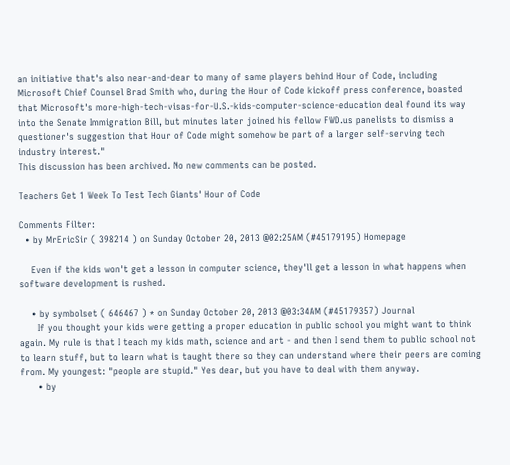an initiative that's also near-and-dear to many of same players behind Hour of Code, including Microsoft Chief Counsel Brad Smith who, during the Hour of Code kickoff press conference, boasted that Microsoft's more-high-tech-visas-for-U.S.-kids-computer-science-education deal found its way into the Senate Immigration Bill, but minutes later joined his fellow FWD.us panelists to dismiss a questioner's suggestion that Hour of Code might somehow be part of a larger self-serving tech industry interest."
This discussion has been archived. No new comments can be posted.

Teachers Get 1 Week To Test Tech Giants' Hour of Code

Comments Filter:
  • by MrEricSir ( 398214 ) on Sunday October 20, 2013 @02:25AM (#45179195) Homepage

    Even if the kids won't get a lesson in computer science, they'll get a lesson in what happens when software development is rushed.

    • by symbolset ( 646467 ) * on Sunday October 20, 2013 @03:34AM (#45179357) Journal
      If you thought your kids were getting a proper education in public school you might want to think again. My rule is that I teach my kids math, science and art - and then I send them to public school not to learn stuff, but to learn what is taught there so they can understand where their peers are coming from. My youngest: "people are stupid." Yes dear, but you have to deal with them anyway.
      • by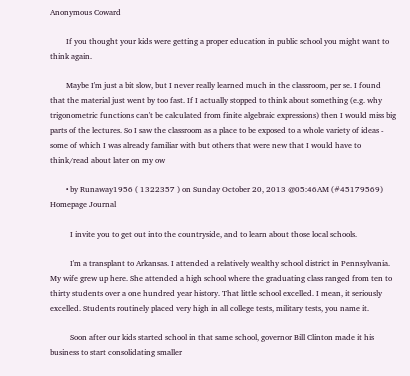Anonymous Coward

        If you thought your kids were getting a proper education in public school you might want to think again.

        Maybe I'm just a bit slow, but I never really learned much in the classroom, per se. I found that the material just went by too fast. If I actually stopped to think about something (e.g. why trigonometric functions can't be calculated from finite algebraic expressions) then I would miss big parts of the lectures. So I saw the classroom as a place to be exposed to a whole variety of ideas - some of which I was already familiar with but others that were new that I would have to think/read about later on my ow

        • by Runaway1956 ( 1322357 ) on Sunday October 20, 2013 @05:46AM (#45179569) Homepage Journal

          I invite you to get out into the countryside, and to learn about those local schools.

          I'm a transplant to Arkansas. I attended a relatively wealthy school district in Pennsylvania. My wife grew up here. She attended a high school where the graduating class ranged from ten to thirty students over a one hundred year history. That little school excelled. I mean, it seriously excelled. Students routinely placed very high in all college tests, military tests, you name it.

          Soon after our kids started school in that same school, governor Bill Clinton made it his business to start consolidating smaller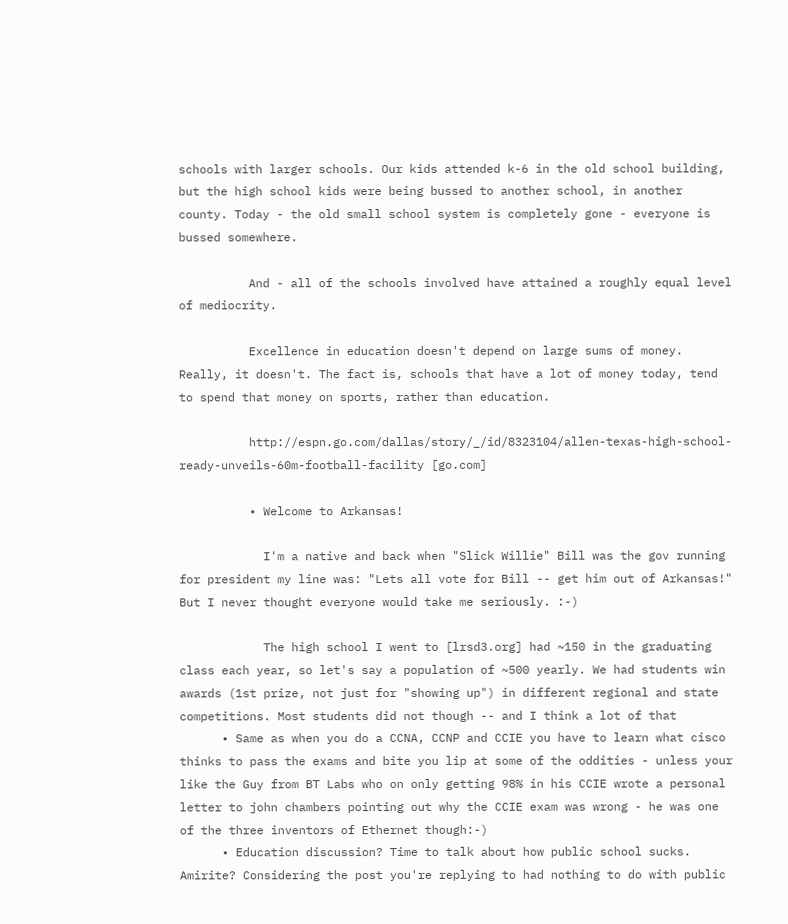schools with larger schools. Our kids attended k-6 in the old school building, but the high school kids were being bussed to another school, in another county. Today - the old small school system is completely gone - everyone is bussed somewhere.

          And - all of the schools involved have attained a roughly equal level of mediocrity.

          Excellence in education doesn't depend on large sums of money. Really, it doesn't. The fact is, schools that have a lot of money today, tend to spend that money on sports, rather than education.

          http://espn.go.com/dallas/story/_/id/8323104/allen-texas-high-school-ready-unveils-60m-football-facility [go.com]

          • Welcome to Arkansas!

            I'm a native and back when "Slick Willie" Bill was the gov running for president my line was: "Lets all vote for Bill -- get him out of Arkansas!" But I never thought everyone would take me seriously. :-)

            The high school I went to [lrsd3.org] had ~150 in the graduating class each year, so let's say a population of ~500 yearly. We had students win awards (1st prize, not just for "showing up") in different regional and state competitions. Most students did not though -- and I think a lot of that
      • Same as when you do a CCNA, CCNP and CCIE you have to learn what cisco thinks to pass the exams and bite you lip at some of the oddities - unless your like the Guy from BT Labs who on only getting 98% in his CCIE wrote a personal letter to john chambers pointing out why the CCIE exam was wrong - he was one of the three inventors of Ethernet though:-)
      • Education discussion? Time to talk about how public school sucks. Amirite? Considering the post you're replying to had nothing to do with public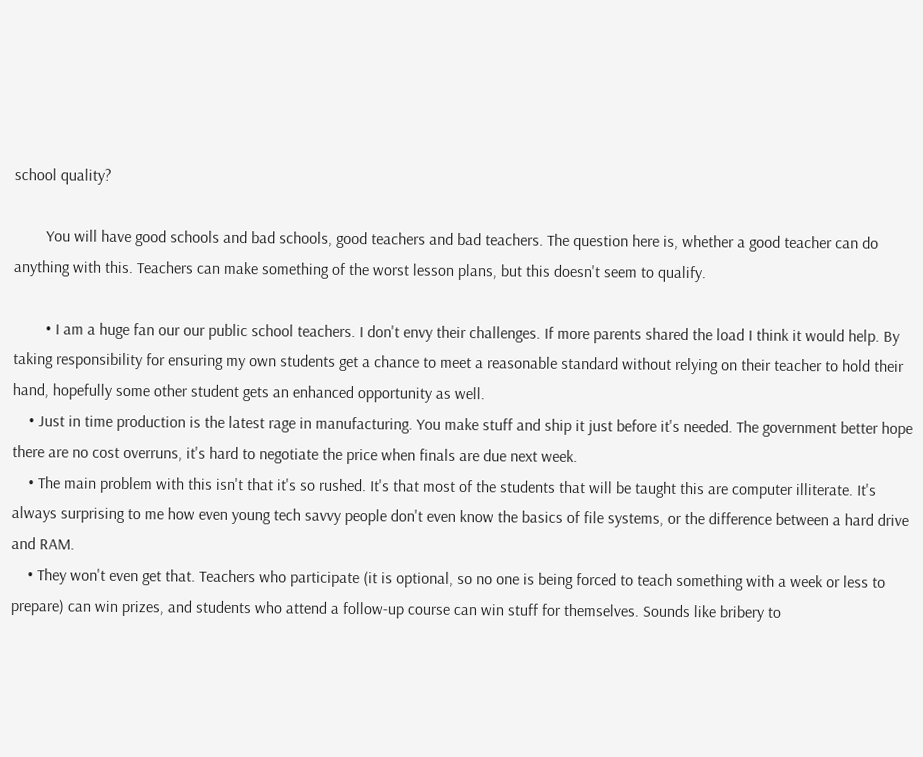school quality?

        You will have good schools and bad schools, good teachers and bad teachers. The question here is, whether a good teacher can do anything with this. Teachers can make something of the worst lesson plans, but this doesn't seem to qualify.

        • I am a huge fan our our public school teachers. I don't envy their challenges. If more parents shared the load I think it would help. By taking responsibility for ensuring my own students get a chance to meet a reasonable standard without relying on their teacher to hold their hand, hopefully some other student gets an enhanced opportunity as well.
    • Just in time production is the latest rage in manufacturing. You make stuff and ship it just before it's needed. The government better hope there are no cost overruns, it's hard to negotiate the price when finals are due next week.
    • The main problem with this isn't that it's so rushed. It's that most of the students that will be taught this are computer illiterate. It's always surprising to me how even young tech savvy people don't even know the basics of file systems, or the difference between a hard drive and RAM.
    • They won't even get that. Teachers who participate (it is optional, so no one is being forced to teach something with a week or less to prepare) can win prizes, and students who attend a follow-up course can win stuff for themselves. Sounds like bribery to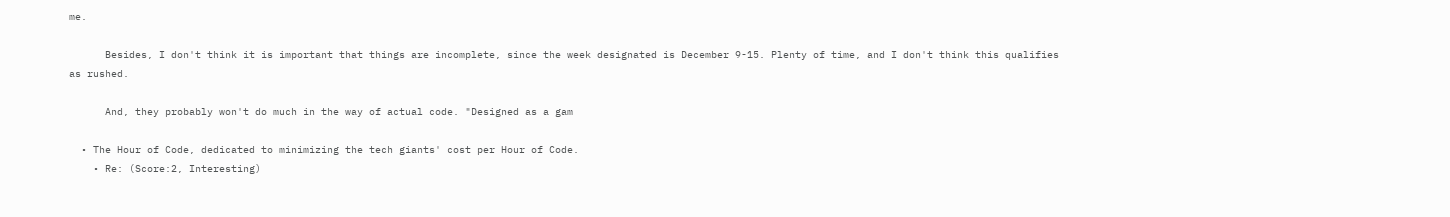me.

      Besides, I don't think it is important that things are incomplete, since the week designated is December 9-15. Plenty of time, and I don't think this qualifies as rushed.

      And, they probably won't do much in the way of actual code. "Designed as a gam

  • The Hour of Code, dedicated to minimizing the tech giants' cost per Hour of Code.
    • Re: (Score:2, Interesting)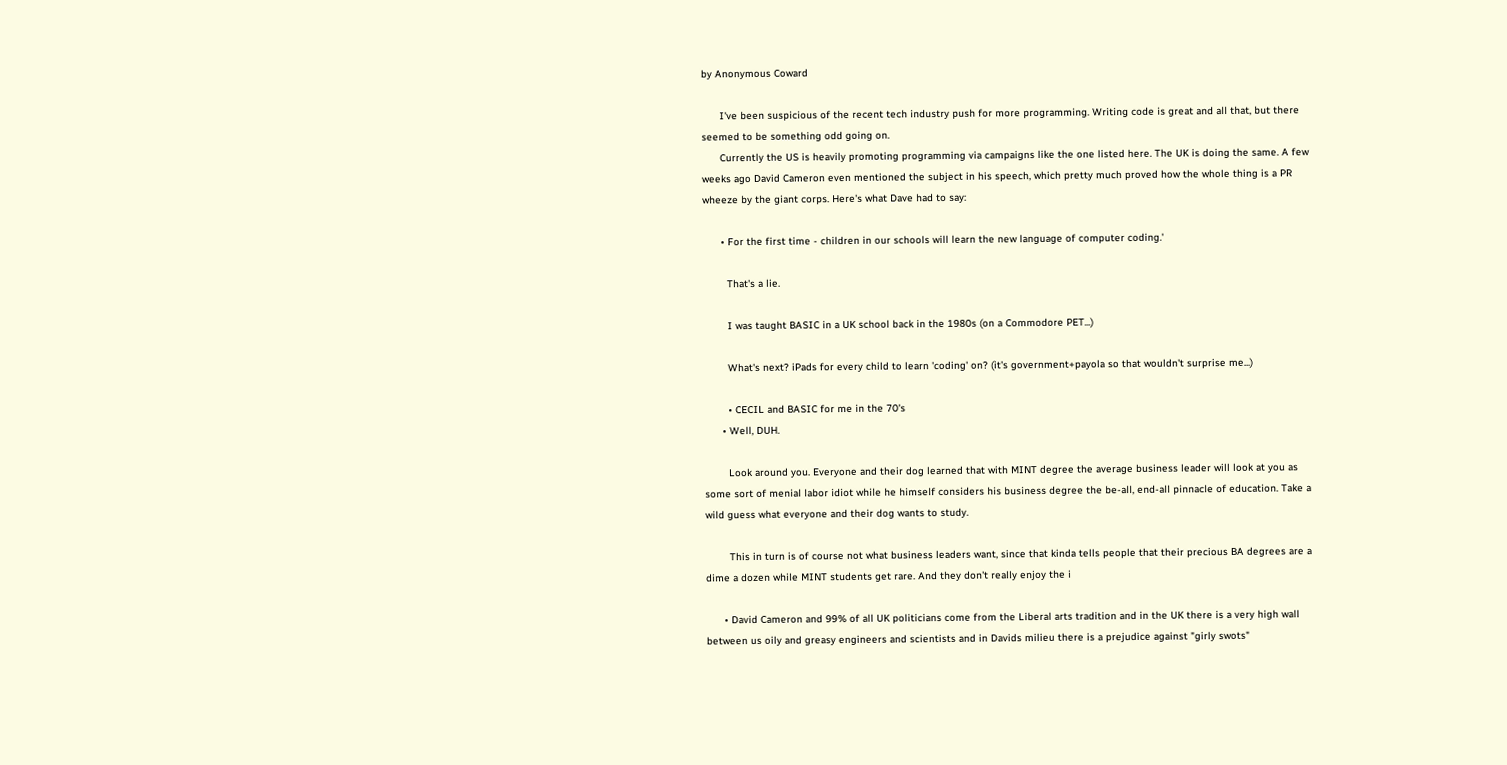by Anonymous Coward

      I've been suspicious of the recent tech industry push for more programming. Writing code is great and all that, but there seemed to be something odd going on.
      Currently the US is heavily promoting programming via campaigns like the one listed here. The UK is doing the same. A few weeks ago David Cameron even mentioned the subject in his speech, which pretty much proved how the whole thing is a PR wheeze by the giant corps. Here's what Dave had to say:

      • For the first time - children in our schools will learn the new language of computer coding.'

        That's a lie.

        I was taught BASIC in a UK school back in the 1980s (on a Commodore PET...)

        What's next? iPads for every child to learn 'coding' on? (it's government+payola so that wouldn't surprise me...)

        • CECIL and BASIC for me in the 70's
      • Well, DUH.

        Look around you. Everyone and their dog learned that with MINT degree the average business leader will look at you as some sort of menial labor idiot while he himself considers his business degree the be-all, end-all pinnacle of education. Take a wild guess what everyone and their dog wants to study.

        This in turn is of course not what business leaders want, since that kinda tells people that their precious BA degrees are a dime a dozen while MINT students get rare. And they don't really enjoy the i

      • David Cameron and 99% of all UK politicians come from the Liberal arts tradition and in the UK there is a very high wall between us oily and greasy engineers and scientists and in Davids milieu there is a prejudice against "girly swots"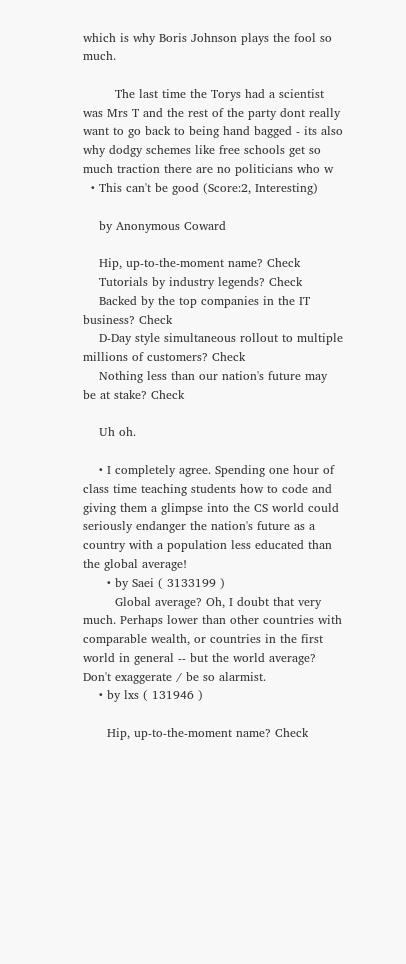which is why Boris Johnson plays the fool so much.

        The last time the Torys had a scientist was Mrs T and the rest of the party dont really want to go back to being hand bagged - its also why dodgy schemes like free schools get so much traction there are no politicians who w
  • This can't be good (Score:2, Interesting)

    by Anonymous Coward

    Hip, up-to-the-moment name? Check
    Tutorials by industry legends? Check
    Backed by the top companies in the IT business? Check
    D-Day style simultaneous rollout to multiple millions of customers? Check
    Nothing less than our nation's future may be at stake? Check

    Uh oh.

    • I completely agree. Spending one hour of class time teaching students how to code and giving them a glimpse into the CS world could seriously endanger the nation's future as a country with a population less educated than the global average!
      • by Saei ( 3133199 )
        Global average? Oh, I doubt that very much. Perhaps lower than other countries with comparable wealth, or countries in the first world in general -- but the world average? Don't exaggerate / be so alarmist.
    • by lxs ( 131946 )

      Hip, up-to-the-moment name? Check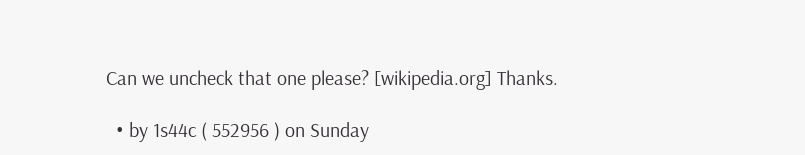Can we uncheck that one please? [wikipedia.org] Thanks.

  • by 1s44c ( 552956 ) on Sunday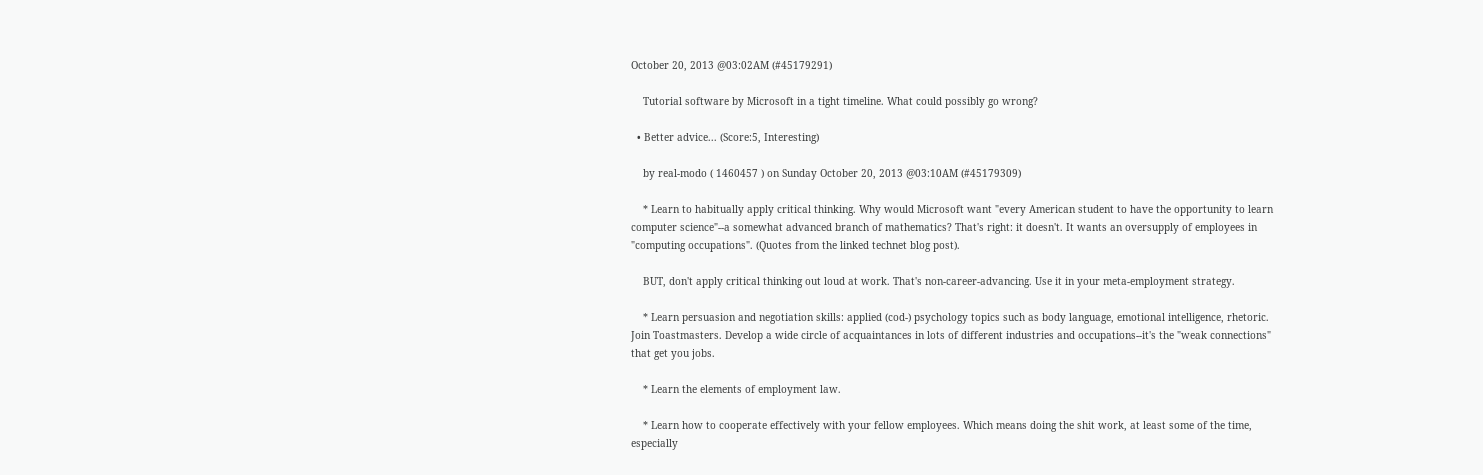October 20, 2013 @03:02AM (#45179291)

    Tutorial software by Microsoft in a tight timeline. What could possibly go wrong?

  • Better advice... (Score:5, Interesting)

    by real-modo ( 1460457 ) on Sunday October 20, 2013 @03:10AM (#45179309)

    * Learn to habitually apply critical thinking. Why would Microsoft want "every American student to have the opportunity to learn computer science"--a somewhat advanced branch of mathematics? That's right: it doesn't. It wants an oversupply of employees in "computing occupations". (Quotes from the linked technet blog post).

    BUT, don't apply critical thinking out loud at work. That's non-career-advancing. Use it in your meta-employment strategy.

    * Learn persuasion and negotiation skills: applied (cod-) psychology topics such as body language, emotional intelligence, rhetoric. Join Toastmasters. Develop a wide circle of acquaintances in lots of different industries and occupations--it's the "weak connections" that get you jobs.

    * Learn the elements of employment law.

    * Learn how to cooperate effectively with your fellow employees. Which means doing the shit work, at least some of the time, especially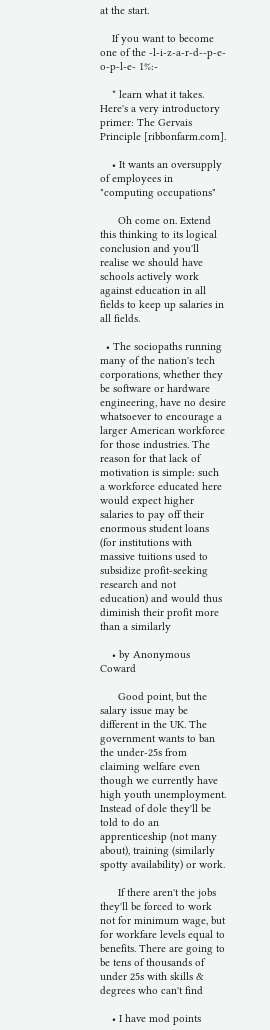at the start.

    If you want to become one of the -l-i-z-a-r-d--p-e-o-p-l-e- 1%:-

    * learn what it takes. Here's a very introductory primer: The Gervais Principle [ribbonfarm.com].

    • It wants an oversupply of employees in "computing occupations"

      Oh come on. Extend this thinking to its logical conclusion and you'll realise we should have schools actively work against education in all fields to keep up salaries in all fields.

  • The sociopaths running many of the nation's tech corporations, whether they be software or hardware engineering, have no desire whatsoever to encourage a larger American workforce for those industries. The reason for that lack of motivation is simple: such a workforce educated here would expect higher salaries to pay off their enormous student loans (for institutions with massive tuitions used to subsidize profit-seeking research and not education) and would thus diminish their profit more than a similarly

    • by Anonymous Coward

      Good point, but the salary issue may be different in the UK. The government wants to ban the under-25s from claiming welfare even though we currently have high youth unemployment. Instead of dole they'll be told to do an apprenticeship (not many about), training (similarly spotty availability) or work.

      If there aren't the jobs they'll be forced to work not for minimum wage, but for workfare levels equal to benefits. There are going to be tens of thousands of under 25s with skills & degrees who can't find

    • I have mod points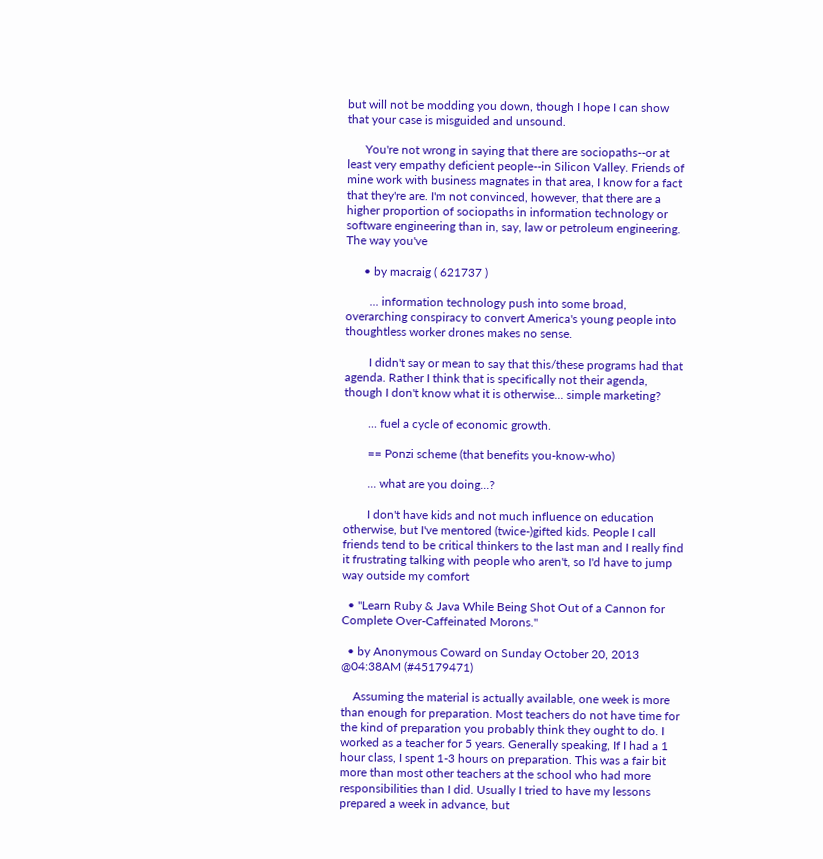but will not be modding you down, though I hope I can show that your case is misguided and unsound.

      You're not wrong in saying that there are sociopaths--or at least very empathy deficient people--in Silicon Valley. Friends of mine work with business magnates in that area, I know for a fact that they're are. I'm not convinced, however, that there are a higher proportion of sociopaths in information technology or software engineering than in, say, law or petroleum engineering. The way you've

      • by macraig ( 621737 )

        ... information technology push into some broad, overarching conspiracy to convert America's young people into thoughtless worker drones makes no sense.

        I didn't say or mean to say that this/these programs had that agenda. Rather I think that is specifically not their agenda, though I don't know what it is otherwise... simple marketing?

        ... fuel a cycle of economic growth.

        == Ponzi scheme (that benefits you-know-who)

        ... what are you doing...?

        I don't have kids and not much influence on education otherwise, but I've mentored (twice-)gifted kids. People I call friends tend to be critical thinkers to the last man and I really find it frustrating talking with people who aren't, so I'd have to jump way outside my comfort

  • "Learn Ruby & Java While Being Shot Out of a Cannon for Complete Over-Caffeinated Morons."

  • by Anonymous Coward on Sunday October 20, 2013 @04:38AM (#45179471)

    Assuming the material is actually available, one week is more than enough for preparation. Most teachers do not have time for the kind of preparation you probably think they ought to do. I worked as a teacher for 5 years. Generally speaking, If I had a 1 hour class, I spent 1-3 hours on preparation. This was a fair bit more than most other teachers at the school who had more responsibilities than I did. Usually I tried to have my lessons prepared a week in advance, but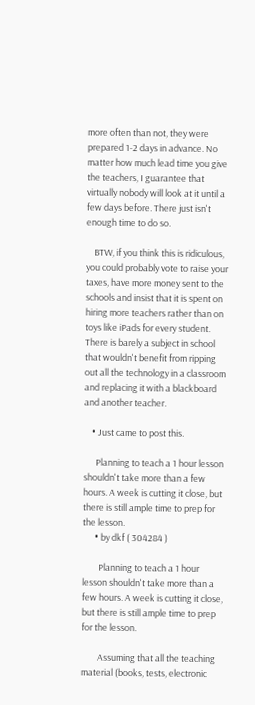more often than not, they were prepared 1-2 days in advance. No matter how much lead time you give the teachers, I guarantee that virtually nobody will look at it until a few days before. There just isn't enough time to do so.

    BTW, if you think this is ridiculous, you could probably vote to raise your taxes, have more money sent to the schools and insist that it is spent on hiring more teachers rather than on toys like iPads for every student. There is barely a subject in school that wouldn't benefit from ripping out all the technology in a classroom and replacing it with a blackboard and another teacher.

    • Just came to post this.

      Planning to teach a 1 hour lesson shouldn't take more than a few hours. A week is cutting it close, but there is still ample time to prep for the lesson.
      • by dkf ( 304284 )

        Planning to teach a 1 hour lesson shouldn't take more than a few hours. A week is cutting it close, but there is still ample time to prep for the lesson.

        Assuming that all the teaching material (books, tests, electronic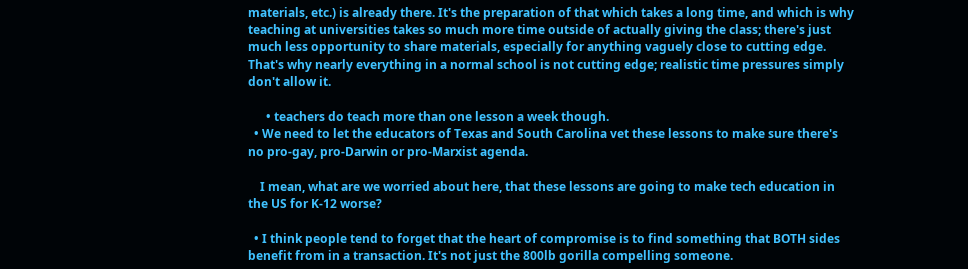materials, etc.) is already there. It's the preparation of that which takes a long time, and which is why teaching at universities takes so much more time outside of actually giving the class; there's just much less opportunity to share materials, especially for anything vaguely close to cutting edge. That's why nearly everything in a normal school is not cutting edge; realistic time pressures simply don't allow it.

      • teachers do teach more than one lesson a week though.
  • We need to let the educators of Texas and South Carolina vet these lessons to make sure there's no pro-gay, pro-Darwin or pro-Marxist agenda.

    I mean, what are we worried about here, that these lessons are going to make tech education in the US for K-12 worse?

  • I think people tend to forget that the heart of compromise is to find something that BOTH sides benefit from in a transaction. It's not just the 800lb gorilla compelling someone.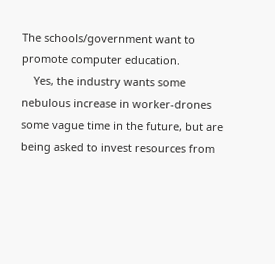The schools/government want to promote computer education.
    Yes, the industry wants some nebulous increase in worker-drones some vague time in the future, but are being asked to invest resources from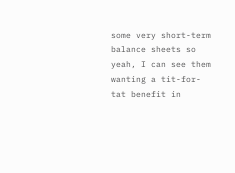some very short-term balance sheets so yeah, I can see them wanting a tit-for-tat benefit in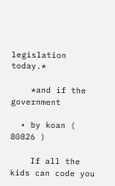legislation today.*

    *and if the government

  • by koan ( 80826 )

    If all the kids can code you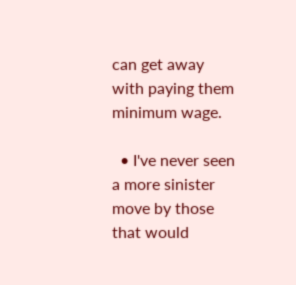can get away with paying them minimum wage.

  • I've never seen a more sinister move by those that would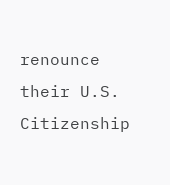renounce their U.S. Citizenship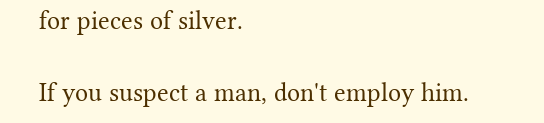for pieces of silver.

If you suspect a man, don't employ him.